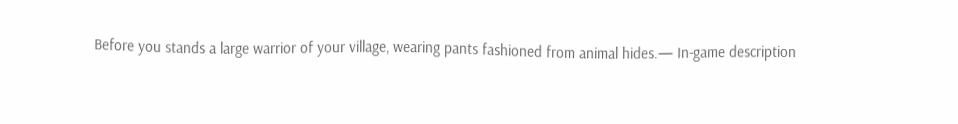Before you stands a large warrior of your village, wearing pants fashioned from animal hides.— In-game description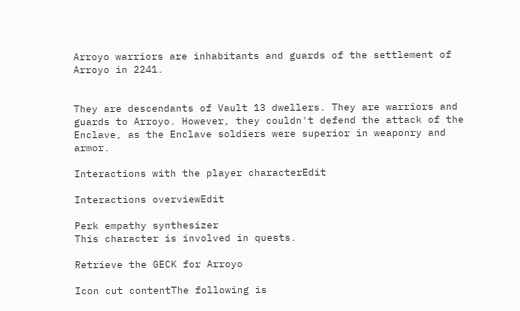Arroyo warriors are inhabitants and guards of the settlement of Arroyo in 2241.


They are descendants of Vault 13 dwellers. They are warriors and guards to Arroyo. However, they couldn't defend the attack of the Enclave, as the Enclave soldiers were superior in weaponry and armor.

Interactions with the player characterEdit

Interactions overviewEdit

Perk empathy synthesizer
This character is involved in quests.

Retrieve the GECK for Arroyo

Icon cut contentThe following is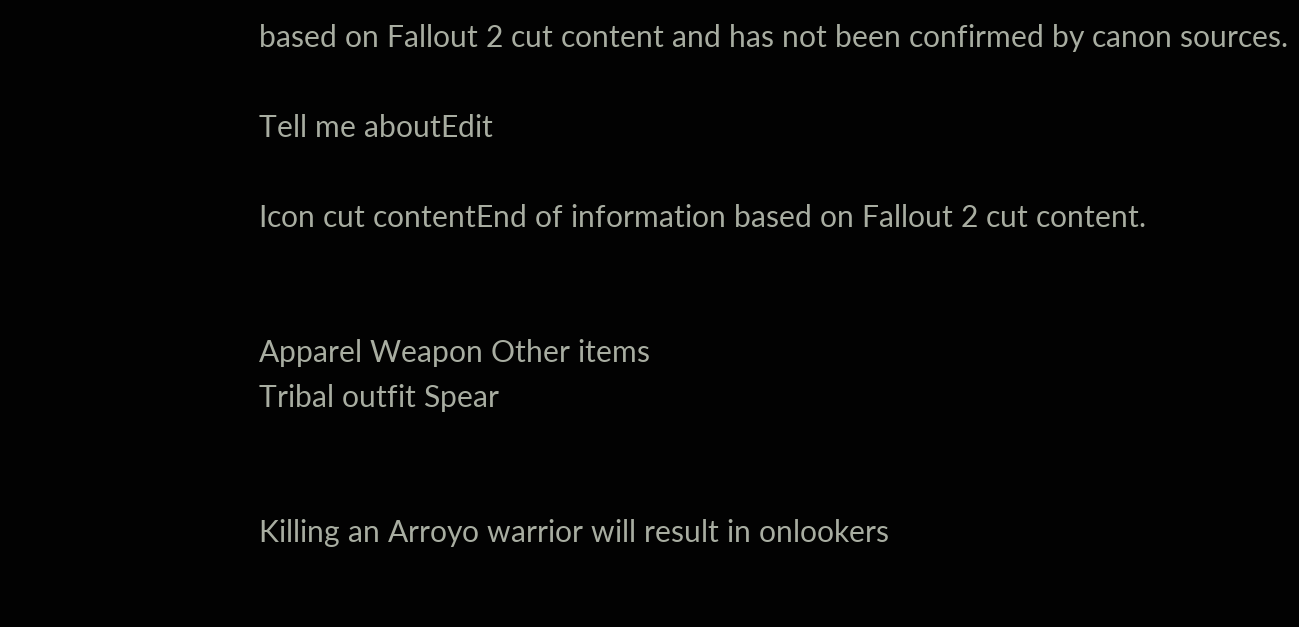based on Fallout 2 cut content and has not been confirmed by canon sources.

Tell me aboutEdit

Icon cut contentEnd of information based on Fallout 2 cut content.


Apparel Weapon Other items
Tribal outfit Spear


Killing an Arroyo warrior will result in onlookers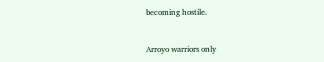becoming hostile.


Arroyo warriors only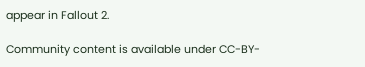appear in Fallout 2.

Community content is available under CC-BY-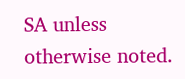SA unless otherwise noted.